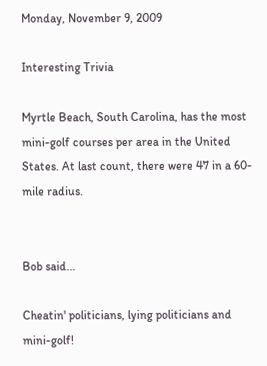Monday, November 9, 2009

Interesting Trivia

Myrtle Beach, South Carolina, has the most mini-golf courses per area in the United States. At last count, there were 47 in a 60-mile radius.


Bob said...

Cheatin' politicians, lying politicians and mini-golf!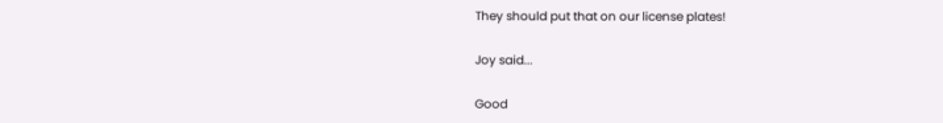They should put that on our license plates!

Joy said...

Good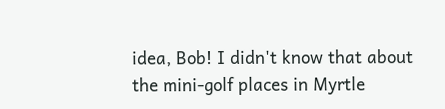idea, Bob! I didn't know that about the mini-golf places in Myrtle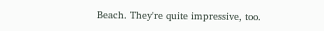Beach. They're quite impressive, too.